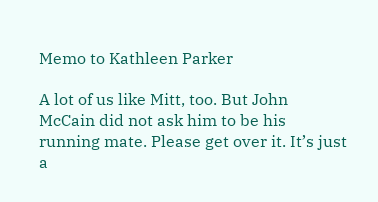Memo to Kathleen Parker

A lot of us like Mitt, too. But John McCain did not ask him to be his running mate. Please get over it. It’s just a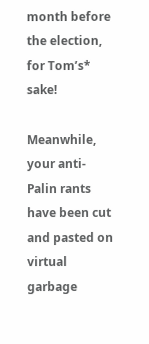month before the election, for Tom’s* sake!

Meanwhile, your anti-Palin rants have been cut and pasted on virtual garbage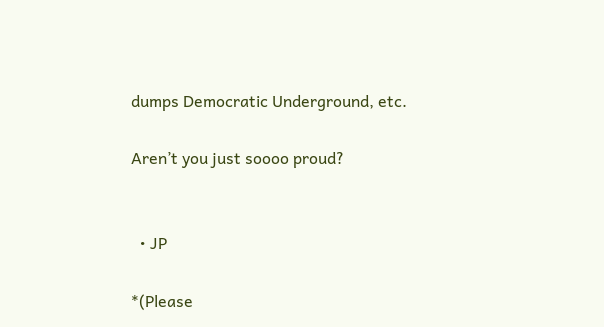dumps Democratic Underground, etc.

Aren’t you just soooo proud?


  • JP

*(Please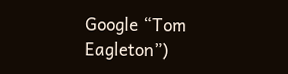Google “Tom Eagleton”)